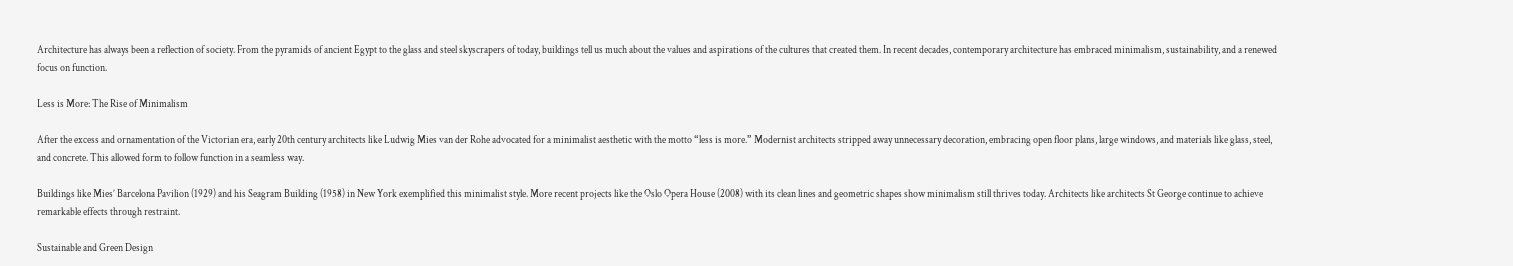Architecture has always been a reflection of society. From the pyramids of ancient Egypt to the glass and steel skyscrapers of today, buildings tell us much about the values and aspirations of the cultures that created them. In recent decades, contemporary architecture has embraced minimalism, sustainability, and a renewed focus on function.

Less is More: The Rise of Minimalism

After the excess and ornamentation of the Victorian era, early 20th century architects like Ludwig Mies van der Rohe advocated for a minimalist aesthetic with the motto “less is more.” Modernist architects stripped away unnecessary decoration, embracing open floor plans, large windows, and materials like glass, steel, and concrete. This allowed form to follow function in a seamless way.

Buildings like Mies’ Barcelona Pavilion (1929) and his Seagram Building (1958) in New York exemplified this minimalist style. More recent projects like the Oslo Opera House (2008) with its clean lines and geometric shapes show minimalism still thrives today. Architects like architects St George continue to achieve remarkable effects through restraint.

Sustainable and Green Design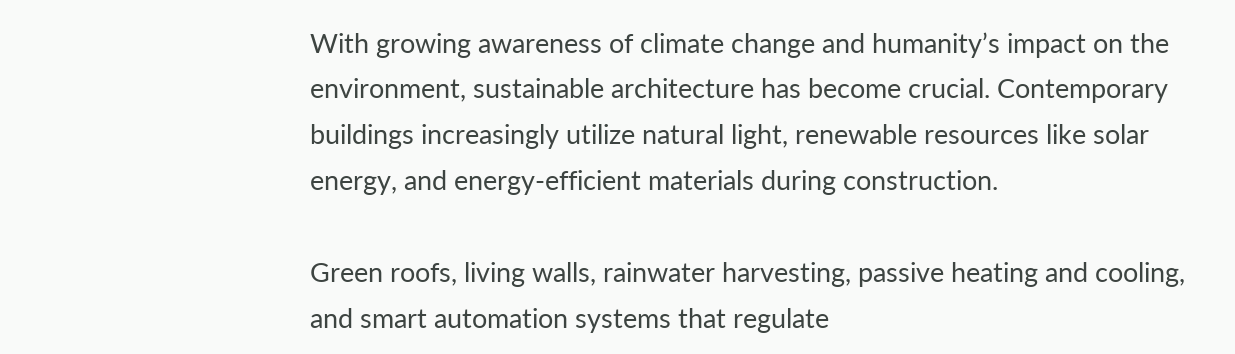With growing awareness of climate change and humanity’s impact on the environment, sustainable architecture has become crucial. Contemporary buildings increasingly utilize natural light, renewable resources like solar energy, and energy-efficient materials during construction.

Green roofs, living walls, rainwater harvesting, passive heating and cooling, and smart automation systems that regulate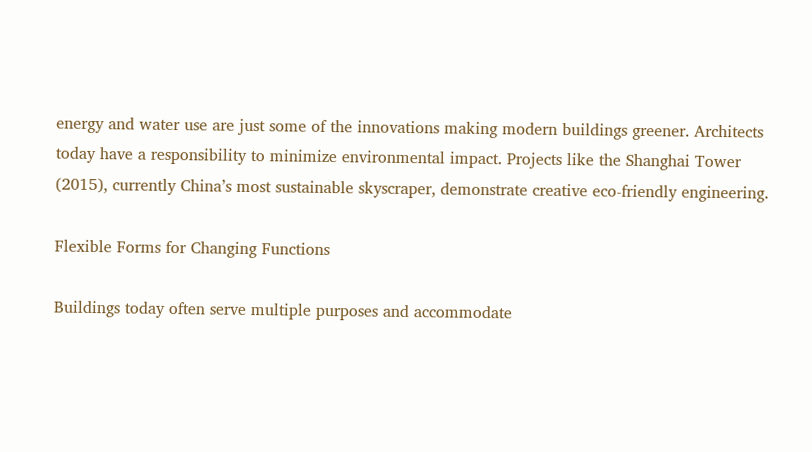energy and water use are just some of the innovations making modern buildings greener. Architects today have a responsibility to minimize environmental impact. Projects like the Shanghai Tower (2015), currently China’s most sustainable skyscraper, demonstrate creative eco-friendly engineering.

Flexible Forms for Changing Functions

Buildings today often serve multiple purposes and accommodate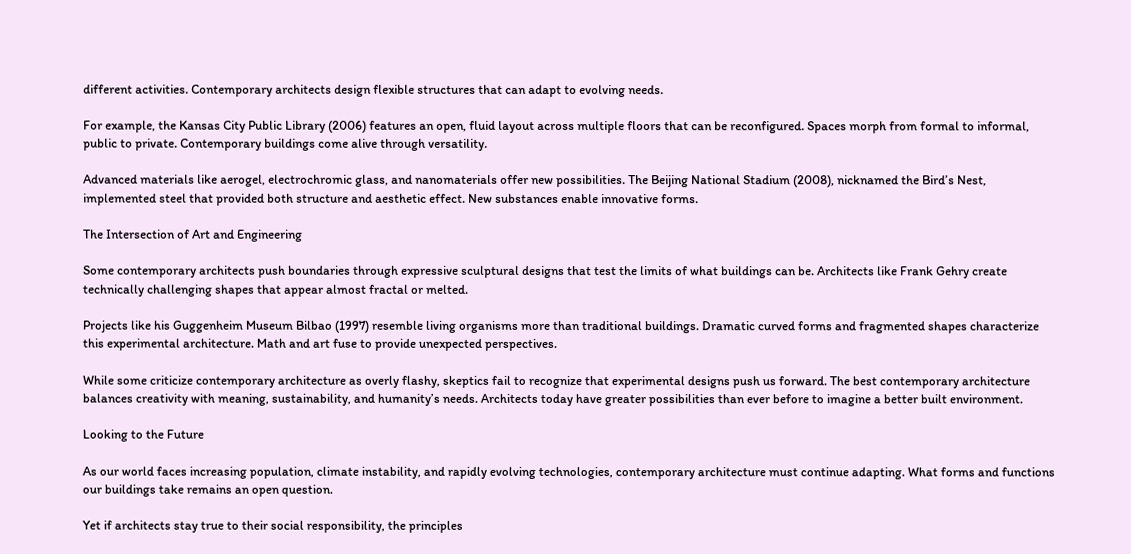different activities. Contemporary architects design flexible structures that can adapt to evolving needs.

For example, the Kansas City Public Library (2006) features an open, fluid layout across multiple floors that can be reconfigured. Spaces morph from formal to informal, public to private. Contemporary buildings come alive through versatility.

Advanced materials like aerogel, electrochromic glass, and nanomaterials offer new possibilities. The Beijing National Stadium (2008), nicknamed the Bird’s Nest, implemented steel that provided both structure and aesthetic effect. New substances enable innovative forms.

The Intersection of Art and Engineering

Some contemporary architects push boundaries through expressive sculptural designs that test the limits of what buildings can be. Architects like Frank Gehry create technically challenging shapes that appear almost fractal or melted.

Projects like his Guggenheim Museum Bilbao (1997) resemble living organisms more than traditional buildings. Dramatic curved forms and fragmented shapes characterize this experimental architecture. Math and art fuse to provide unexpected perspectives.

While some criticize contemporary architecture as overly flashy, skeptics fail to recognize that experimental designs push us forward. The best contemporary architecture balances creativity with meaning, sustainability, and humanity’s needs. Architects today have greater possibilities than ever before to imagine a better built environment.

Looking to the Future

As our world faces increasing population, climate instability, and rapidly evolving technologies, contemporary architecture must continue adapting. What forms and functions our buildings take remains an open question.

Yet if architects stay true to their social responsibility, the principles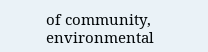of community, environmental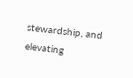stewardship, and elevating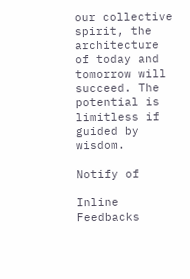our collective spirit, the architecture of today and tomorrow will succeed. The potential is limitless if guided by wisdom.

Notify of

Inline Feedbacks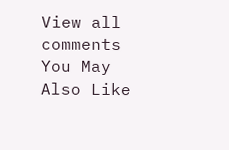View all comments
You May Also Like